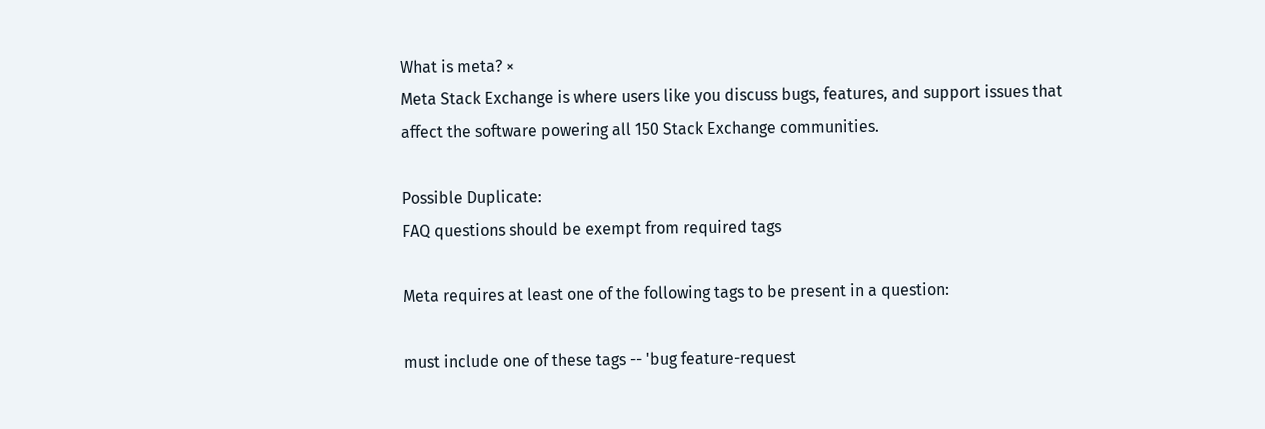What is meta? ×
Meta Stack Exchange is where users like you discuss bugs, features, and support issues that affect the software powering all 150 Stack Exchange communities.

Possible Duplicate:
FAQ questions should be exempt from required tags

Meta requires at least one of the following tags to be present in a question:

must include one of these tags -- 'bug feature-request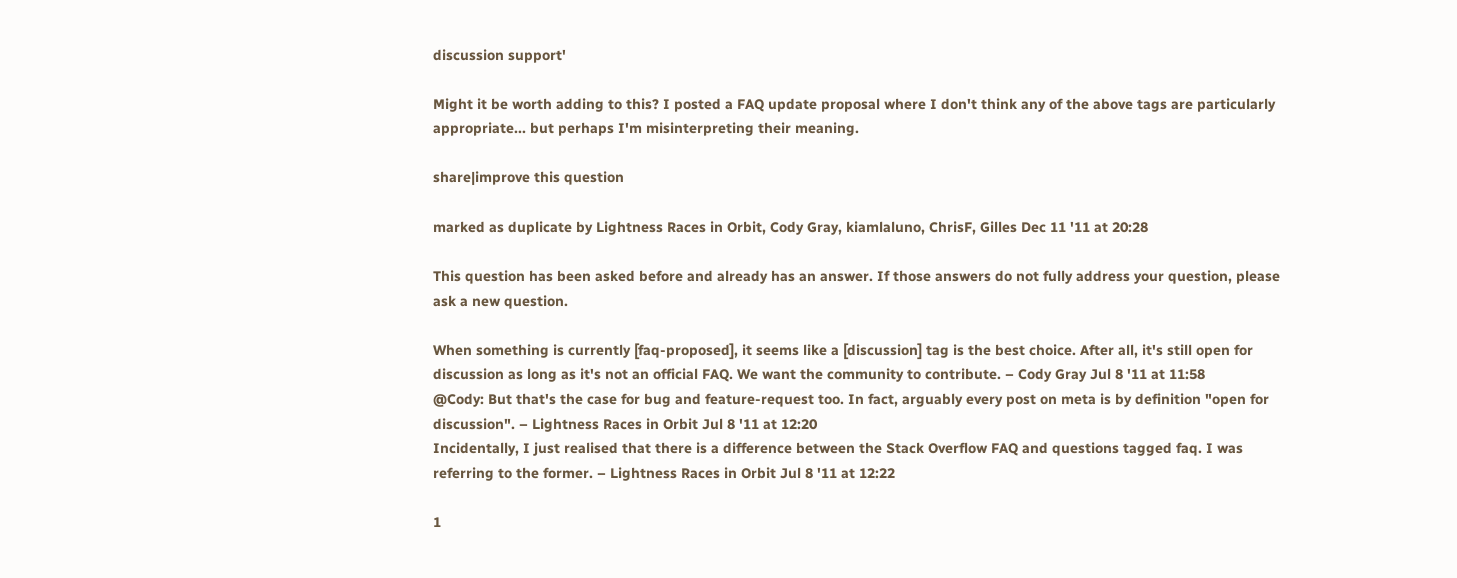discussion support'

Might it be worth adding to this? I posted a FAQ update proposal where I don't think any of the above tags are particularly appropriate... but perhaps I'm misinterpreting their meaning.

share|improve this question

marked as duplicate by Lightness Races in Orbit, Cody Gray, kiamlaluno, ChrisF, Gilles Dec 11 '11 at 20:28

This question has been asked before and already has an answer. If those answers do not fully address your question, please ask a new question.

When something is currently [faq-proposed], it seems like a [discussion] tag is the best choice. After all, it's still open for discussion as long as it's not an official FAQ. We want the community to contribute. – Cody Gray Jul 8 '11 at 11:58
@Cody: But that's the case for bug and feature-request too. In fact, arguably every post on meta is by definition "open for discussion". – Lightness Races in Orbit Jul 8 '11 at 12:20
Incidentally, I just realised that there is a difference between the Stack Overflow FAQ and questions tagged faq. I was referring to the former. – Lightness Races in Orbit Jul 8 '11 at 12:22

1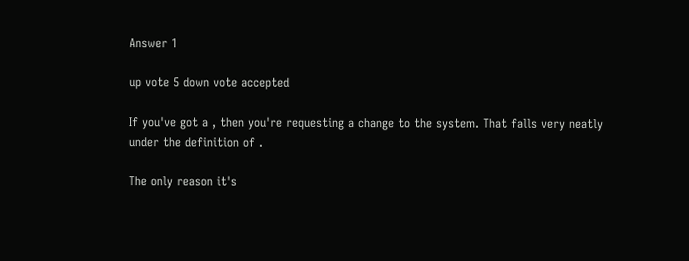Answer 1

up vote 5 down vote accepted

If you've got a , then you're requesting a change to the system. That falls very neatly under the definition of .

The only reason it's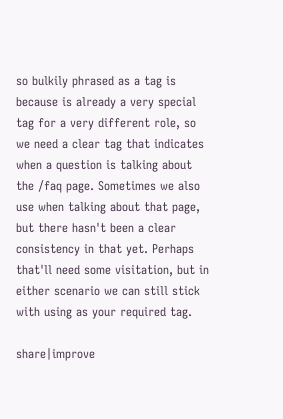so bulkily phrased as a tag is because is already a very special tag for a very different role, so we need a clear tag that indicates when a question is talking about the /faq page. Sometimes we also use when talking about that page, but there hasn't been a clear consistency in that yet. Perhaps that'll need some visitation, but in either scenario we can still stick with using as your required tag.

share|improve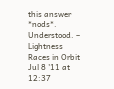this answer
*nods*. Understood. – Lightness Races in Orbit Jul 8 '11 at 12:37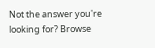Not the answer you're looking for? Browse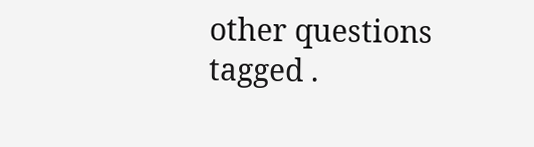other questions tagged .